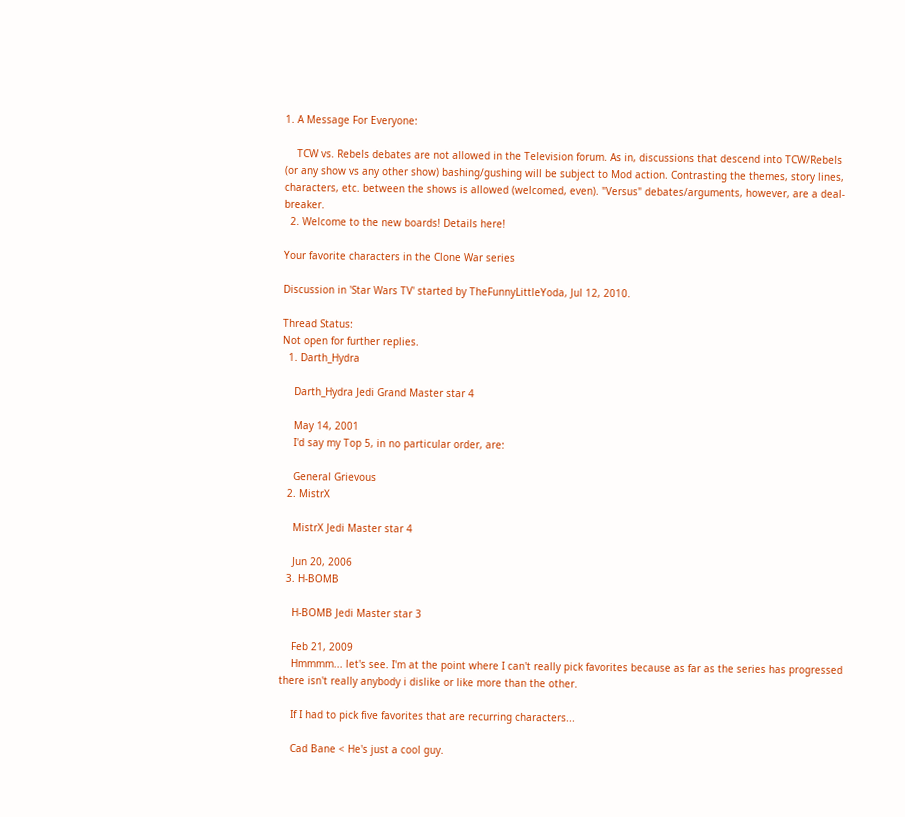1. A Message For Everyone:

    TCW vs. Rebels debates are not allowed in the Television forum. As in, discussions that descend into TCW/Rebels (or any show vs any other show) bashing/gushing will be subject to Mod action. Contrasting the themes, story lines, characters, etc. between the shows is allowed (welcomed, even). "Versus" debates/arguments, however, are a deal-breaker.
  2. Welcome to the new boards! Details here!

Your favorite characters in the Clone War series

Discussion in 'Star Wars TV' started by TheFunnyLittleYoda, Jul 12, 2010.

Thread Status:
Not open for further replies.
  1. Darth_Hydra

    Darth_Hydra Jedi Grand Master star 4

    May 14, 2001
    I'd say my Top 5, in no particular order, are:

    General Grievous
  2. MistrX

    MistrX Jedi Master star 4

    Jun 20, 2006
  3. H-BOMB

    H-BOMB Jedi Master star 3

    Feb 21, 2009
    Hmmmm... let's see. I'm at the point where I can't really pick favorites because as far as the series has progressed there isn't really anybody i dislike or like more than the other.

    If I had to pick five favorites that are recurring characters...

    Cad Bane < He's just a cool guy.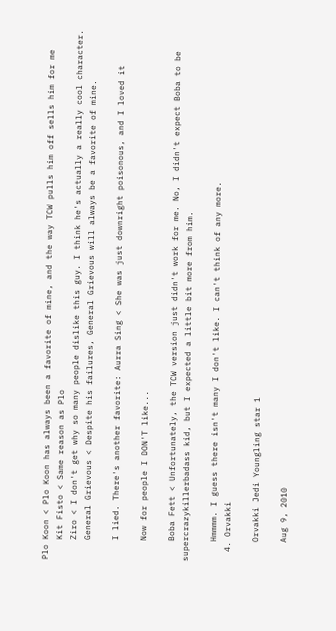Plo Koon < Plo Koon has always been a favorite of mine, and the way TCW pulls him off sells him for me
    Kit Fisto < Same reason as Plo
    Ziro < I don't get why so many people dislike this guy. I think he's actually a really cool character.
    General Grievous < Despite his failures, General Grievous will always be a favorite of mine.

    I lied. There's another favorite: Aurra Sing < She was just downright poisonous, and I loved it

    Now for people I DON'T like...

    Boba Fett < Unfortunately, the TCW version just didn't work for me. No, I didn't expect Boba to be supercrazykillerbadass kid, but I expected a little bit more from him.

    Hmmmm. I guess there isn't many I don't like. I can't think of any more.
  4. Orvakki

    Orvakki Jedi Youngling star 1

    Aug 9, 2010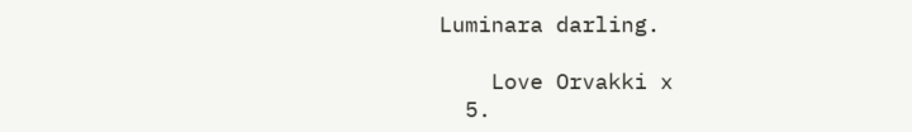Luminara darling.

    Love Orvakki x
  5.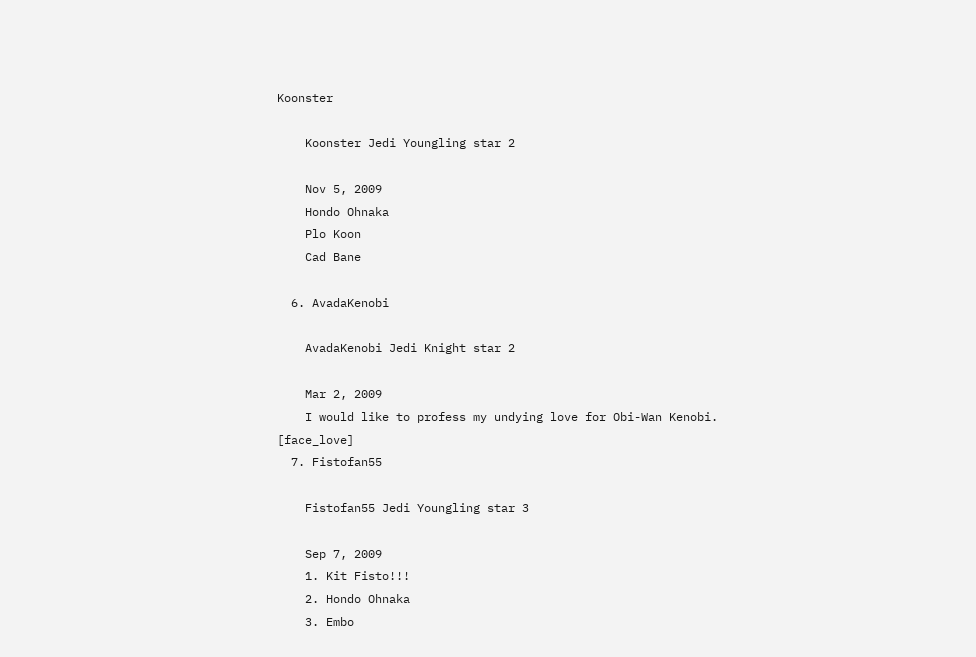Koonster

    Koonster Jedi Youngling star 2

    Nov 5, 2009
    Hondo Ohnaka
    Plo Koon
    Cad Bane

  6. AvadaKenobi

    AvadaKenobi Jedi Knight star 2

    Mar 2, 2009
    I would like to profess my undying love for Obi-Wan Kenobi. [face_love]
  7. Fistofan55

    Fistofan55 Jedi Youngling star 3

    Sep 7, 2009
    1. Kit Fisto!!!
    2. Hondo Ohnaka
    3. Embo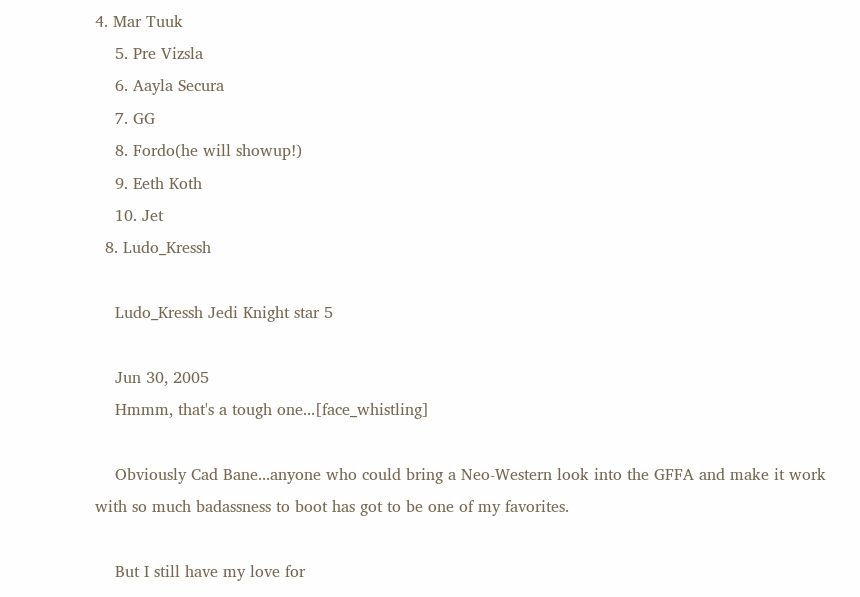4. Mar Tuuk
    5. Pre Vizsla
    6. Aayla Secura
    7. GG
    8. Fordo(he will showup!)
    9. Eeth Koth
    10. Jet
  8. Ludo_Kressh

    Ludo_Kressh Jedi Knight star 5

    Jun 30, 2005
    Hmmm, that's a tough one...[face_whistling]

    Obviously Cad Bane...anyone who could bring a Neo-Western look into the GFFA and make it work with so much badassness to boot has got to be one of my favorites.

    But I still have my love for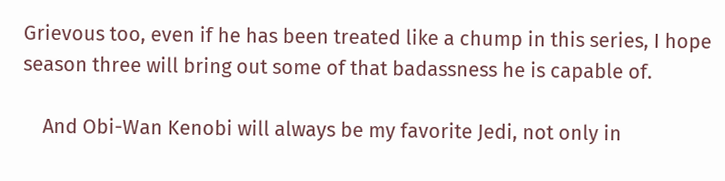Grievous too, even if he has been treated like a chump in this series, I hope season three will bring out some of that badassness he is capable of.

    And Obi-Wan Kenobi will always be my favorite Jedi, not only in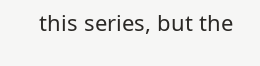this series, but the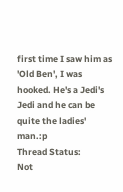first time I saw him as 'Old Ben', I was hooked. He's a Jedi's Jedi and he can be quite the ladies' man.:p
Thread Status:
Not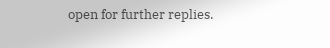open for further replies.